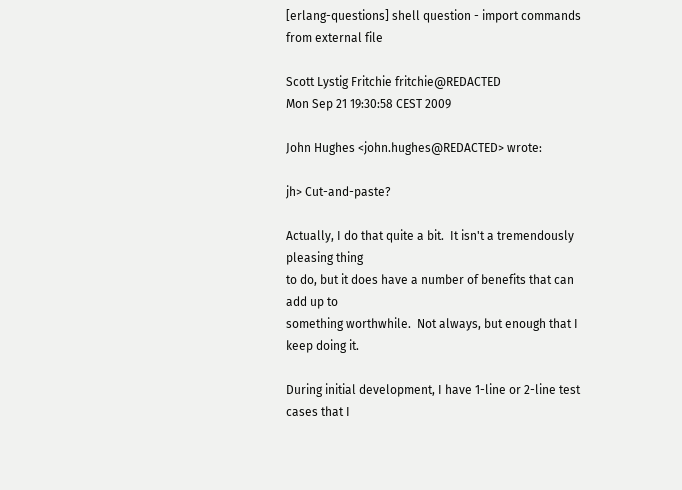[erlang-questions] shell question - import commands from external file

Scott Lystig Fritchie fritchie@REDACTED
Mon Sep 21 19:30:58 CEST 2009

John Hughes <john.hughes@REDACTED> wrote:

jh> Cut-and-paste?

Actually, I do that quite a bit.  It isn't a tremendously pleasing thing
to do, but it does have a number of benefits that can add up to
something worthwhile.  Not always, but enough that I keep doing it.

During initial development, I have 1-line or 2-line test cases that I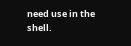need use in the shell.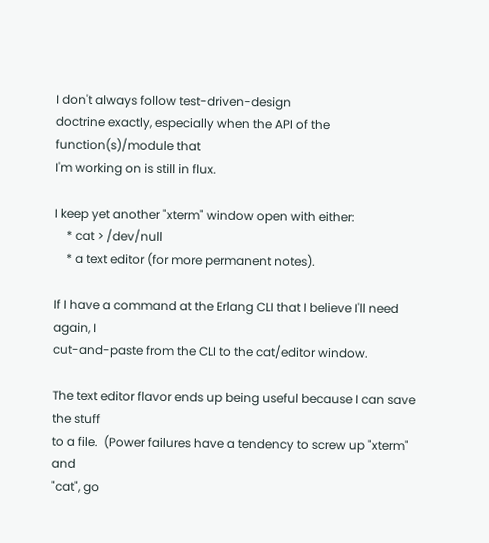I don't always follow test-driven-design
doctrine exactly, especially when the API of the function(s)/module that
I'm working on is still in flux.

I keep yet another "xterm" window open with either:
    * cat > /dev/null
    * a text editor (for more permanent notes).

If I have a command at the Erlang CLI that I believe I'll need again, I
cut-and-paste from the CLI to the cat/editor window.

The text editor flavor ends up being useful because I can save the stuff
to a file.  (Power failures have a tendency to screw up "xterm" and
"cat", go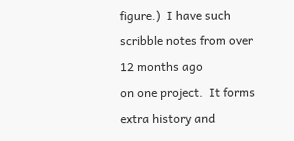figure.)  I have such scribble notes from over 12 months ago
on one project.  It forms extra history and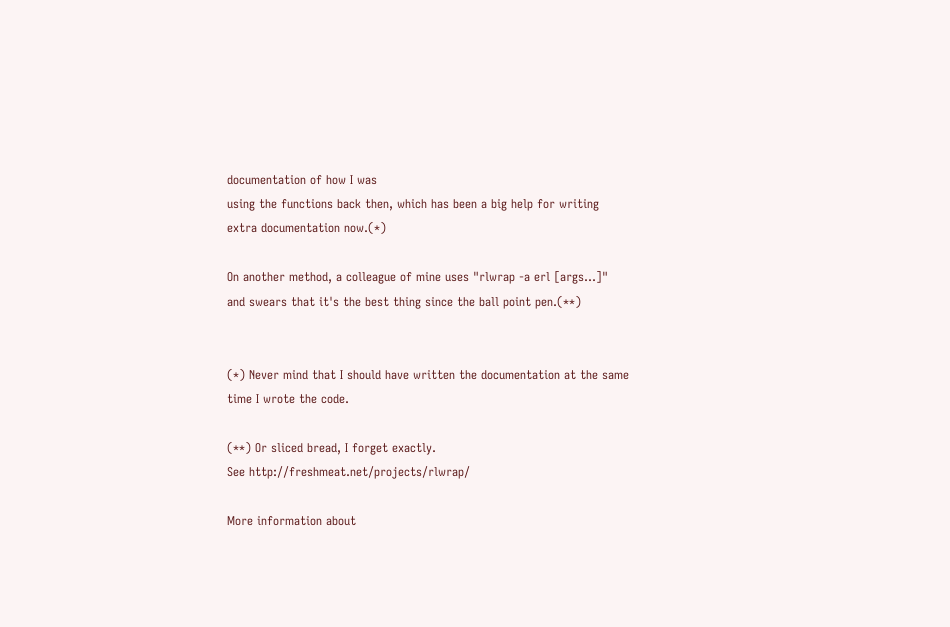documentation of how I was
using the functions back then, which has been a big help for writing
extra documentation now.(*)

On another method, a colleague of mine uses "rlwrap -a erl [args...]"
and swears that it's the best thing since the ball point pen.(**)


(*) Never mind that I should have written the documentation at the same
time I wrote the code.

(**) Or sliced bread, I forget exactly.
See http://freshmeat.net/projects/rlwrap/

More information about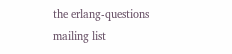the erlang-questions mailing list